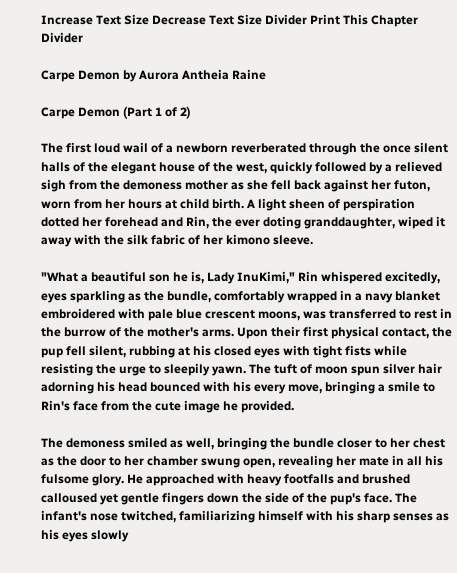Increase Text Size Decrease Text Size Divider Print This Chapter Divider

Carpe Demon by Aurora Antheia Raine

Carpe Demon (Part 1 of 2)

The first loud wail of a newborn reverberated through the once silent halls of the elegant house of the west, quickly followed by a relieved sigh from the demoness mother as she fell back against her futon, worn from her hours at child birth. A light sheen of perspiration dotted her forehead and Rin, the ever doting granddaughter, wiped it away with the silk fabric of her kimono sleeve.

"What a beautiful son he is, Lady InuKimi," Rin whispered excitedly, eyes sparkling as the bundle, comfortably wrapped in a navy blanket embroidered with pale blue crescent moons, was transferred to rest in the burrow of the mother's arms. Upon their first physical contact, the pup fell silent, rubbing at his closed eyes with tight fists while resisting the urge to sleepily yawn. The tuft of moon spun silver hair adorning his head bounced with his every move, bringing a smile to Rin's face from the cute image he provided.

The demoness smiled as well, bringing the bundle closer to her chest as the door to her chamber swung open, revealing her mate in all his fulsome glory. He approached with heavy footfalls and brushed calloused yet gentle fingers down the side of the pup's face. The infant's nose twitched, familiarizing himself with his sharp senses as his eyes slowly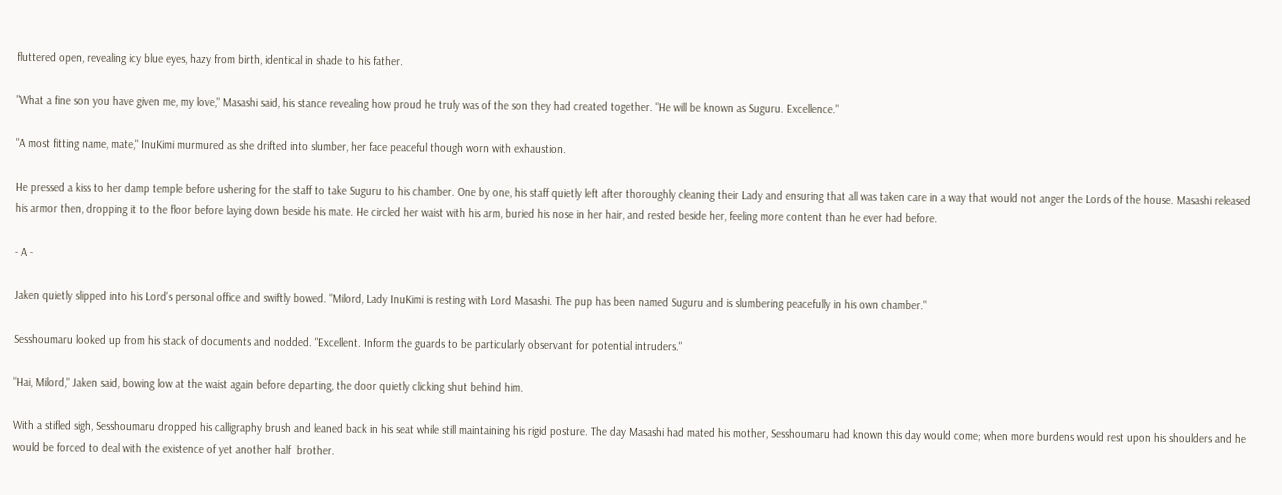fluttered open, revealing icy blue eyes, hazy from birth, identical in shade to his father.

"What a fine son you have given me, my love," Masashi said, his stance revealing how proud he truly was of the son they had created together. "He will be known as Suguru. Excellence."

"A most fitting name, mate," InuKimi murmured as she drifted into slumber, her face peaceful though worn with exhaustion.

He pressed a kiss to her damp temple before ushering for the staff to take Suguru to his chamber. One by one, his staff quietly left after thoroughly cleaning their Lady and ensuring that all was taken care in a way that would not anger the Lords of the house. Masashi released his armor then, dropping it to the floor before laying down beside his mate. He circled her waist with his arm, buried his nose in her hair, and rested beside her, feeling more content than he ever had before.

- A -

Jaken quietly slipped into his Lord's personal office and swiftly bowed. "Milord, Lady InuKimi is resting with Lord Masashi. The pup has been named Suguru and is slumbering peacefully in his own chamber."

Sesshoumaru looked up from his stack of documents and nodded. "Excellent. Inform the guards to be particularly observant for potential intruders."

"Hai, Milord," Jaken said, bowing low at the waist again before departing, the door quietly clicking shut behind him.

With a stifled sigh, Sesshoumaru dropped his calligraphy brush and leaned back in his seat while still maintaining his rigid posture. The day Masashi had mated his mother, Sesshoumaru had known this day would come; when more burdens would rest upon his shoulders and he would be forced to deal with the existence of yet another half  brother.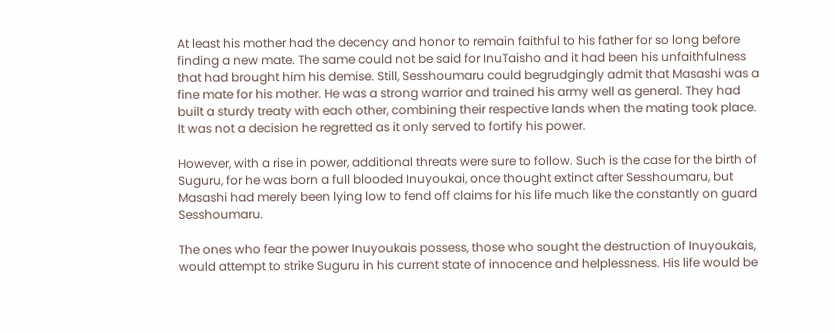At least his mother had the decency and honor to remain faithful to his father for so long before finding a new mate. The same could not be said for InuTaisho and it had been his unfaithfulness that had brought him his demise. Still, Sesshoumaru could begrudgingly admit that Masashi was a fine mate for his mother. He was a strong warrior and trained his army well as general. They had built a sturdy treaty with each other, combining their respective lands when the mating took place. It was not a decision he regretted as it only served to fortify his power.

However, with a rise in power, additional threats were sure to follow. Such is the case for the birth of Suguru, for he was born a full blooded Inuyoukai, once thought extinct after Sesshoumaru, but Masashi had merely been lying low to fend off claims for his life much like the constantly on guard Sesshoumaru.

The ones who fear the power Inuyoukais possess, those who sought the destruction of Inuyoukais, would attempt to strike Suguru in his current state of innocence and helplessness. His life would be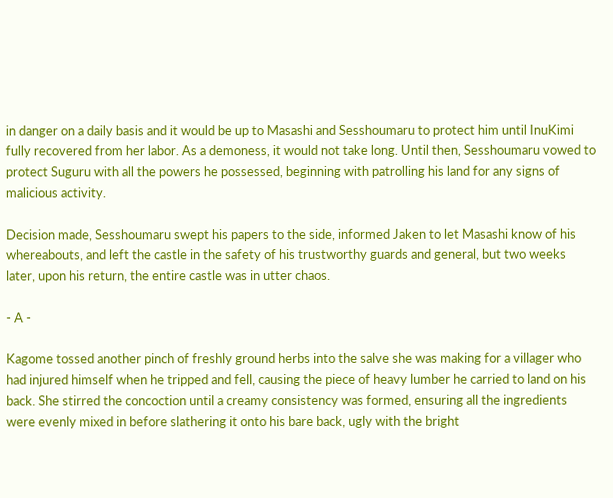in danger on a daily basis and it would be up to Masashi and Sesshoumaru to protect him until InuKimi fully recovered from her labor. As a demoness, it would not take long. Until then, Sesshoumaru vowed to protect Suguru with all the powers he possessed, beginning with patrolling his land for any signs of malicious activity.

Decision made, Sesshoumaru swept his papers to the side, informed Jaken to let Masashi know of his whereabouts, and left the castle in the safety of his trustworthy guards and general, but two weeks later, upon his return, the entire castle was in utter chaos.

- A -

Kagome tossed another pinch of freshly ground herbs into the salve she was making for a villager who had injured himself when he tripped and fell, causing the piece of heavy lumber he carried to land on his back. She stirred the concoction until a creamy consistency was formed, ensuring all the ingredients were evenly mixed in before slathering it onto his bare back, ugly with the bright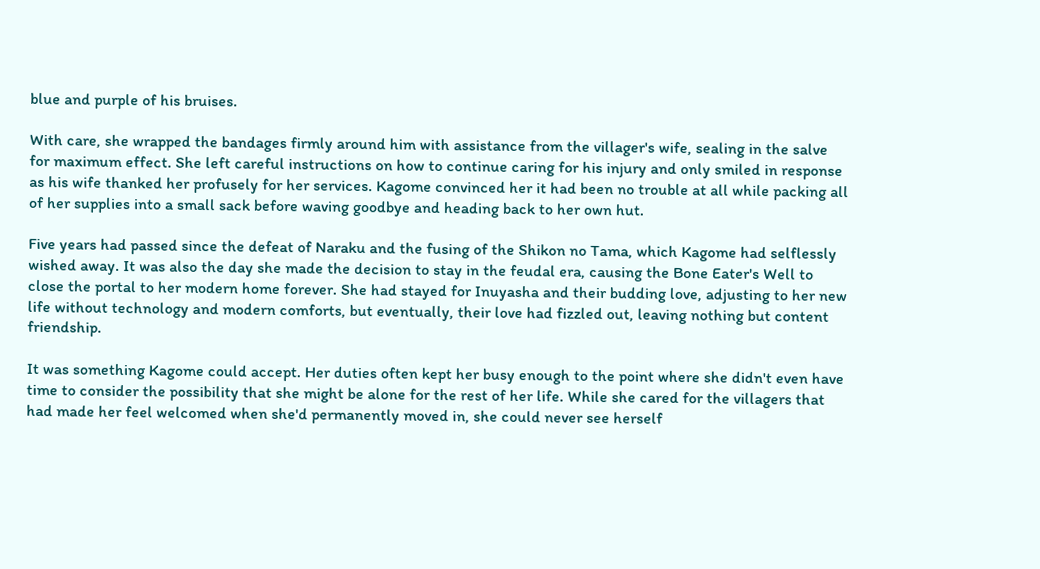blue and purple of his bruises.

With care, she wrapped the bandages firmly around him with assistance from the villager's wife, sealing in the salve for maximum effect. She left careful instructions on how to continue caring for his injury and only smiled in response as his wife thanked her profusely for her services. Kagome convinced her it had been no trouble at all while packing all of her supplies into a small sack before waving goodbye and heading back to her own hut.

Five years had passed since the defeat of Naraku and the fusing of the Shikon no Tama, which Kagome had selflessly wished away. It was also the day she made the decision to stay in the feudal era, causing the Bone Eater's Well to close the portal to her modern home forever. She had stayed for Inuyasha and their budding love, adjusting to her new life without technology and modern comforts, but eventually, their love had fizzled out, leaving nothing but content friendship.

It was something Kagome could accept. Her duties often kept her busy enough to the point where she didn't even have time to consider the possibility that she might be alone for the rest of her life. While she cared for the villagers that had made her feel welcomed when she'd permanently moved in, she could never see herself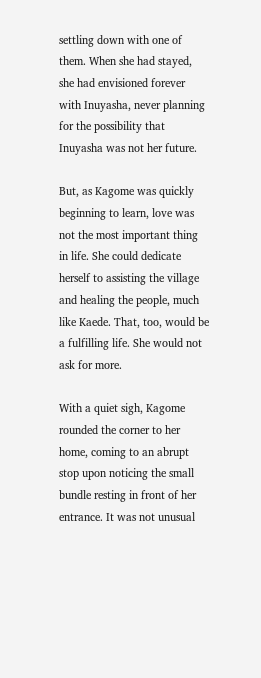settling down with one of them. When she had stayed, she had envisioned forever with Inuyasha, never planning for the possibility that Inuyasha was not her future.

But, as Kagome was quickly beginning to learn, love was not the most important thing in life. She could dedicate herself to assisting the village and healing the people, much like Kaede. That, too, would be a fulfilling life. She would not ask for more.

With a quiet sigh, Kagome rounded the corner to her home, coming to an abrupt stop upon noticing the small bundle resting in front of her entrance. It was not unusual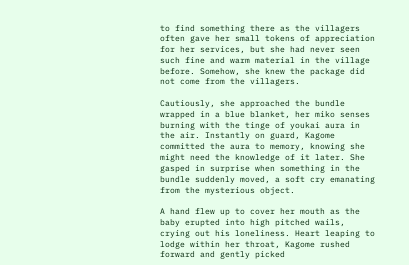to find something there as the villagers often gave her small tokens of appreciation for her services, but she had never seen such fine and warm material in the village before. Somehow, she knew the package did not come from the villagers.

Cautiously, she approached the bundle wrapped in a blue blanket, her miko senses burning with the tinge of youkai aura in the air. Instantly on guard, Kagome committed the aura to memory, knowing she might need the knowledge of it later. She gasped in surprise when something in the bundle suddenly moved, a soft cry emanating from the mysterious object.

A hand flew up to cover her mouth as the baby erupted into high pitched wails, crying out his loneliness. Heart leaping to lodge within her throat, Kagome rushed forward and gently picked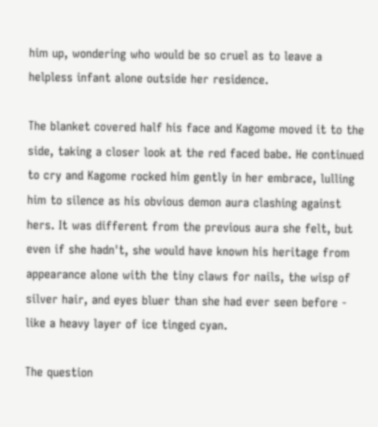him up, wondering who would be so cruel as to leave a helpless infant alone outside her residence.

The blanket covered half his face and Kagome moved it to the side, taking a closer look at the red faced babe. He continued to cry and Kagome rocked him gently in her embrace, lulling him to silence as his obvious demon aura clashing against hers. It was different from the previous aura she felt, but even if she hadn't, she would have known his heritage from appearance alone with the tiny claws for nails, the wisp of silver hair, and eyes bluer than she had ever seen before - like a heavy layer of ice tinged cyan.

The question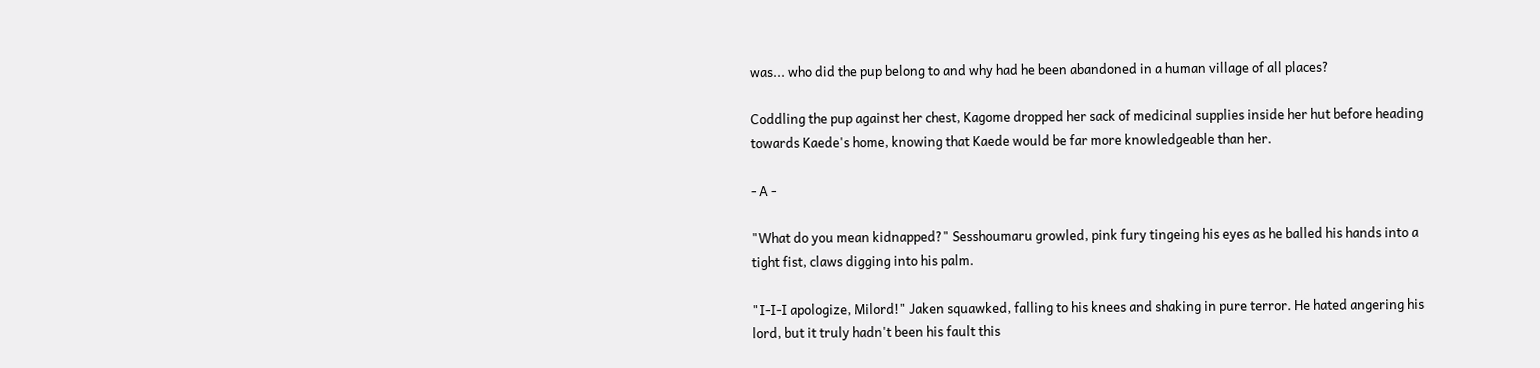was... who did the pup belong to and why had he been abandoned in a human village of all places?

Coddling the pup against her chest, Kagome dropped her sack of medicinal supplies inside her hut before heading towards Kaede's home, knowing that Kaede would be far more knowledgeable than her.

- A -

"What do you mean kidnapped?" Sesshoumaru growled, pink fury tingeing his eyes as he balled his hands into a tight fist, claws digging into his palm.

"I-I-I apologize, Milord!" Jaken squawked, falling to his knees and shaking in pure terror. He hated angering his lord, but it truly hadn't been his fault this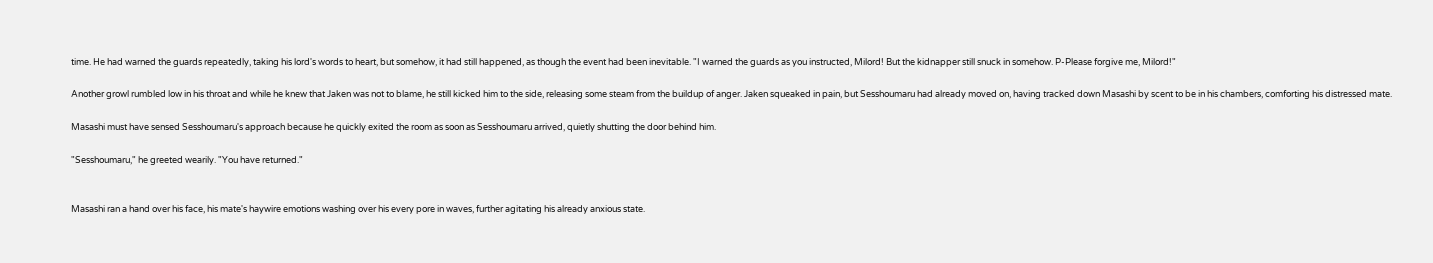time. He had warned the guards repeatedly, taking his lord's words to heart, but somehow, it had still happened, as though the event had been inevitable. "I warned the guards as you instructed, Milord! But the kidnapper still snuck in somehow. P-Please forgive me, Milord!"

Another growl rumbled low in his throat and while he knew that Jaken was not to blame, he still kicked him to the side, releasing some steam from the buildup of anger. Jaken squeaked in pain, but Sesshoumaru had already moved on, having tracked down Masashi by scent to be in his chambers, comforting his distressed mate.

Masashi must have sensed Sesshoumaru's approach because he quickly exited the room as soon as Sesshoumaru arrived, quietly shutting the door behind him.

"Sesshoumaru," he greeted wearily. "You have returned."


Masashi ran a hand over his face, his mate's haywire emotions washing over his every pore in waves, further agitating his already anxious state.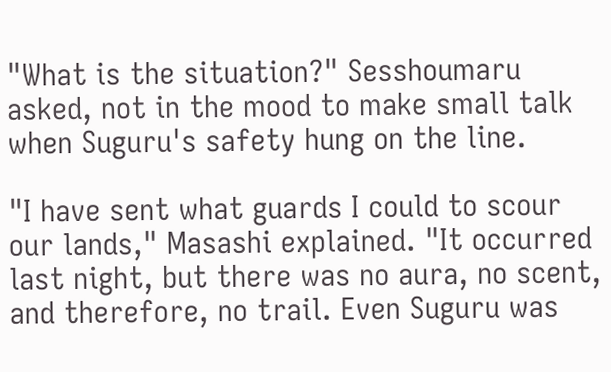"What is the situation?" Sesshoumaru asked, not in the mood to make small talk when Suguru's safety hung on the line.

"I have sent what guards I could to scour our lands," Masashi explained. "It occurred last night, but there was no aura, no scent, and therefore, no trail. Even Suguru was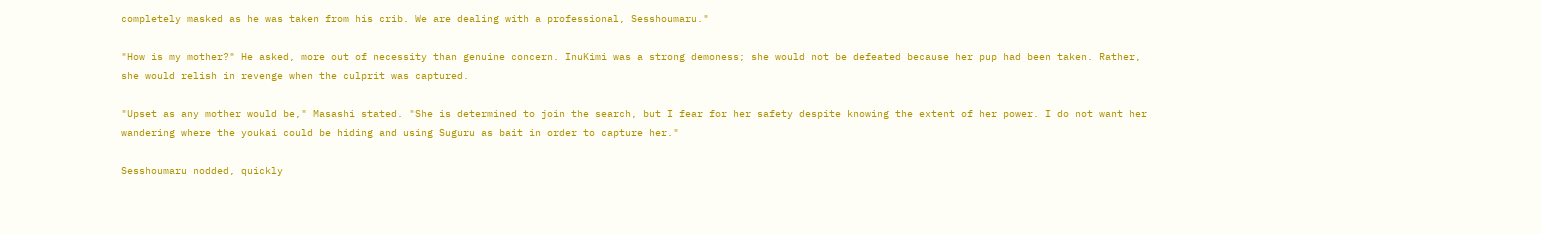completely masked as he was taken from his crib. We are dealing with a professional, Sesshoumaru."

"How is my mother?" He asked, more out of necessity than genuine concern. InuKimi was a strong demoness; she would not be defeated because her pup had been taken. Rather, she would relish in revenge when the culprit was captured.

"Upset as any mother would be," Masashi stated. "She is determined to join the search, but I fear for her safety despite knowing the extent of her power. I do not want her wandering where the youkai could be hiding and using Suguru as bait in order to capture her."

Sesshoumaru nodded, quickly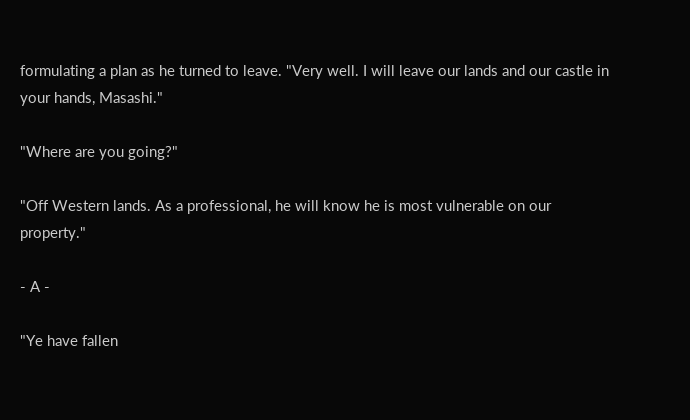formulating a plan as he turned to leave. "Very well. I will leave our lands and our castle in your hands, Masashi."

"Where are you going?"

"Off Western lands. As a professional, he will know he is most vulnerable on our property."

- A -

"Ye have fallen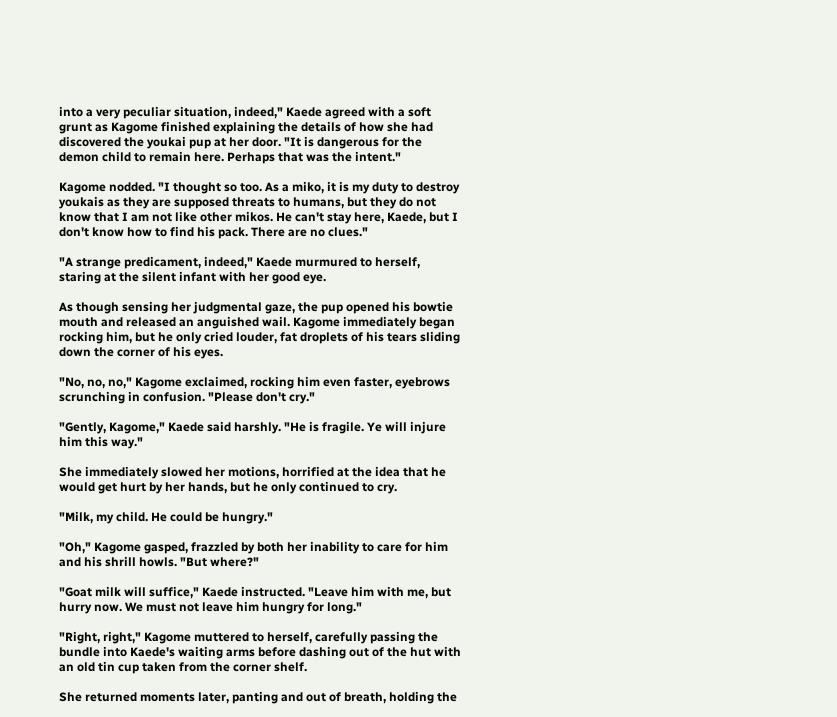into a very peculiar situation, indeed," Kaede agreed with a soft grunt as Kagome finished explaining the details of how she had discovered the youkai pup at her door. "It is dangerous for the demon child to remain here. Perhaps that was the intent."

Kagome nodded. "I thought so too. As a miko, it is my duty to destroy youkais as they are supposed threats to humans, but they do not know that I am not like other mikos. He can't stay here, Kaede, but I don't know how to find his pack. There are no clues."

"A strange predicament, indeed," Kaede murmured to herself, staring at the silent infant with her good eye.

As though sensing her judgmental gaze, the pup opened his bowtie mouth and released an anguished wail. Kagome immediately began rocking him, but he only cried louder, fat droplets of his tears sliding down the corner of his eyes.

"No, no, no," Kagome exclaimed, rocking him even faster, eyebrows scrunching in confusion. "Please don't cry."

"Gently, Kagome," Kaede said harshly. "He is fragile. Ye will injure him this way."

She immediately slowed her motions, horrified at the idea that he would get hurt by her hands, but he only continued to cry.

"Milk, my child. He could be hungry."

"Oh," Kagome gasped, frazzled by both her inability to care for him and his shrill howls. "But where?"

"Goat milk will suffice," Kaede instructed. "Leave him with me, but hurry now. We must not leave him hungry for long."

"Right, right," Kagome muttered to herself, carefully passing the bundle into Kaede's waiting arms before dashing out of the hut with an old tin cup taken from the corner shelf.

She returned moments later, panting and out of breath, holding the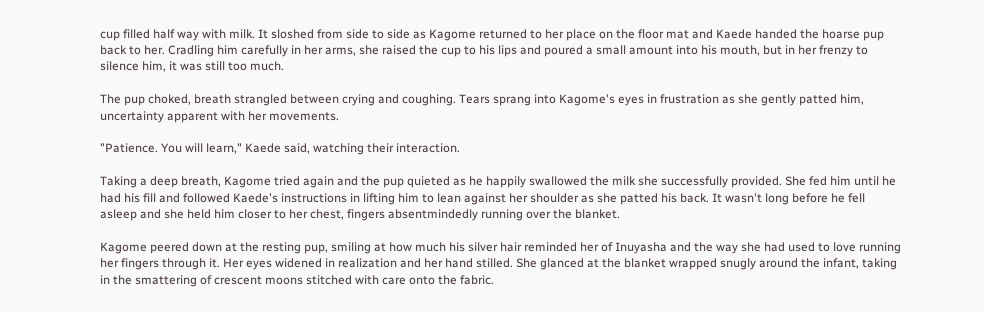cup filled half way with milk. It sloshed from side to side as Kagome returned to her place on the floor mat and Kaede handed the hoarse pup back to her. Cradling him carefully in her arms, she raised the cup to his lips and poured a small amount into his mouth, but in her frenzy to silence him, it was still too much.

The pup choked, breath strangled between crying and coughing. Tears sprang into Kagome's eyes in frustration as she gently patted him, uncertainty apparent with her movements.

"Patience. You will learn," Kaede said, watching their interaction.

Taking a deep breath, Kagome tried again and the pup quieted as he happily swallowed the milk she successfully provided. She fed him until he had his fill and followed Kaede's instructions in lifting him to lean against her shoulder as she patted his back. It wasn't long before he fell asleep and she held him closer to her chest, fingers absentmindedly running over the blanket.

Kagome peered down at the resting pup, smiling at how much his silver hair reminded her of Inuyasha and the way she had used to love running her fingers through it. Her eyes widened in realization and her hand stilled. She glanced at the blanket wrapped snugly around the infant, taking in the smattering of crescent moons stitched with care onto the fabric.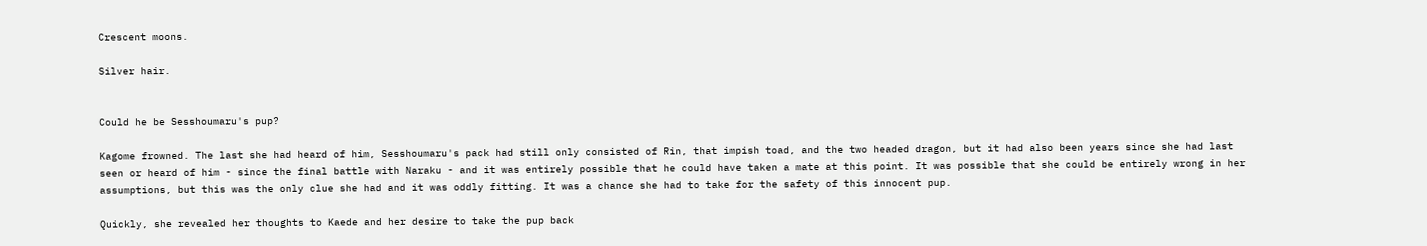Crescent moons.

Silver hair.


Could he be Sesshoumaru's pup?

Kagome frowned. The last she had heard of him, Sesshoumaru's pack had still only consisted of Rin, that impish toad, and the two headed dragon, but it had also been years since she had last seen or heard of him - since the final battle with Naraku - and it was entirely possible that he could have taken a mate at this point. It was possible that she could be entirely wrong in her assumptions, but this was the only clue she had and it was oddly fitting. It was a chance she had to take for the safety of this innocent pup.

Quickly, she revealed her thoughts to Kaede and her desire to take the pup back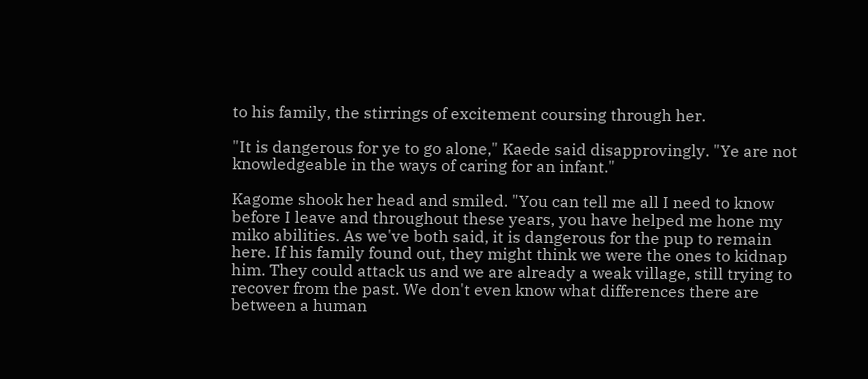to his family, the stirrings of excitement coursing through her.

"It is dangerous for ye to go alone," Kaede said disapprovingly. "Ye are not knowledgeable in the ways of caring for an infant."

Kagome shook her head and smiled. "You can tell me all I need to know before I leave and throughout these years, you have helped me hone my miko abilities. As we've both said, it is dangerous for the pup to remain here. If his family found out, they might think we were the ones to kidnap him. They could attack us and we are already a weak village, still trying to recover from the past. We don't even know what differences there are between a human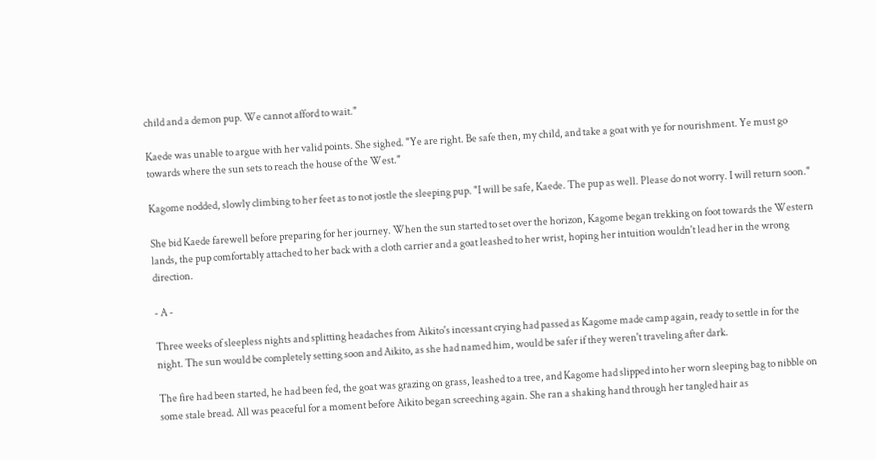child and a demon pup. We cannot afford to wait."

Kaede was unable to argue with her valid points. She sighed. "Ye are right. Be safe then, my child, and take a goat with ye for nourishment. Ye must go towards where the sun sets to reach the house of the West."

Kagome nodded, slowly climbing to her feet as to not jostle the sleeping pup. "I will be safe, Kaede. The pup as well. Please do not worry. I will return soon."

She bid Kaede farewell before preparing for her journey. When the sun started to set over the horizon, Kagome began trekking on foot towards the Western lands, the pup comfortably attached to her back with a cloth carrier and a goat leashed to her wrist, hoping her intuition wouldn't lead her in the wrong direction.

- A -

Three weeks of sleepless nights and splitting headaches from Aikito's incessant crying had passed as Kagome made camp again, ready to settle in for the night. The sun would be completely setting soon and Aikito, as she had named him, would be safer if they weren't traveling after dark.

The fire had been started, he had been fed, the goat was grazing on grass, leashed to a tree, and Kagome had slipped into her worn sleeping bag to nibble on some stale bread. All was peaceful for a moment before Aikito began screeching again. She ran a shaking hand through her tangled hair as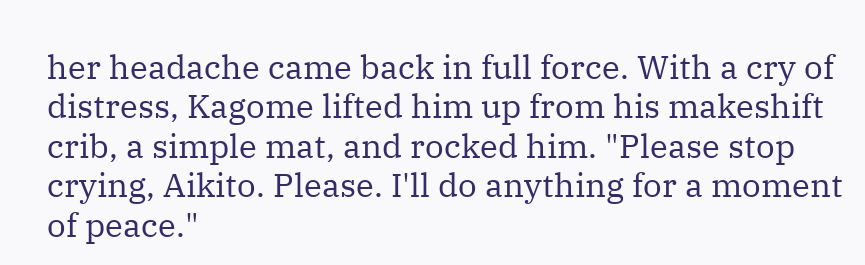her headache came back in full force. With a cry of distress, Kagome lifted him up from his makeshift crib, a simple mat, and rocked him. "Please stop crying, Aikito. Please. I'll do anything for a moment of peace."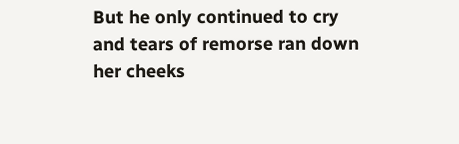But he only continued to cry and tears of remorse ran down her cheeks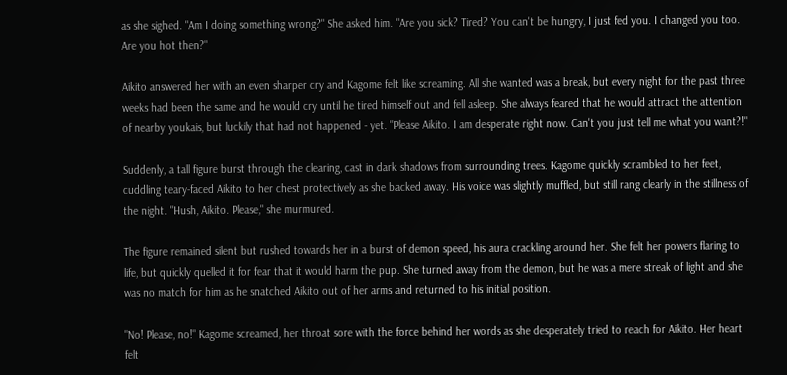as she sighed. "Am I doing something wrong?" She asked him. "Are you sick? Tired? You can't be hungry, I just fed you. I changed you too. Are you hot then?"

Aikito answered her with an even sharper cry and Kagome felt like screaming. All she wanted was a break, but every night for the past three weeks had been the same and he would cry until he tired himself out and fell asleep. She always feared that he would attract the attention of nearby youkais, but luckily that had not happened - yet. "Please Aikito. I am desperate right now. Can't you just tell me what you want?!"

Suddenly, a tall figure burst through the clearing, cast in dark shadows from surrounding trees. Kagome quickly scrambled to her feet, cuddling teary-faced Aikito to her chest protectively as she backed away. His voice was slightly muffled, but still rang clearly in the stillness of the night. "Hush, Aikito. Please," she murmured.

The figure remained silent but rushed towards her in a burst of demon speed, his aura crackling around her. She felt her powers flaring to life, but quickly quelled it for fear that it would harm the pup. She turned away from the demon, but he was a mere streak of light and she was no match for him as he snatched Aikito out of her arms and returned to his initial position.

"No! Please, no!" Kagome screamed, her throat sore with the force behind her words as she desperately tried to reach for Aikito. Her heart felt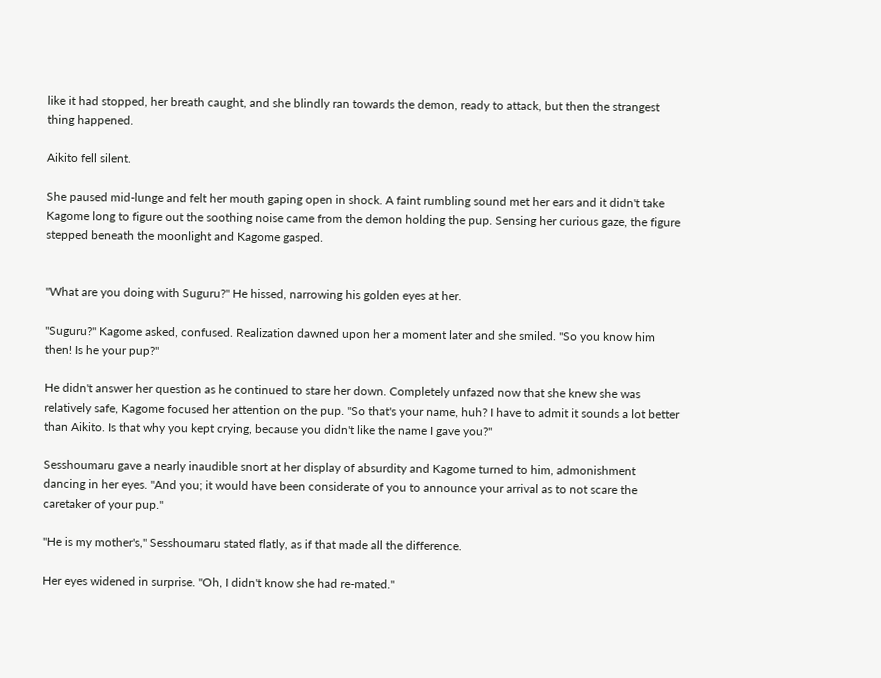like it had stopped, her breath caught, and she blindly ran towards the demon, ready to attack, but then the strangest thing happened.

Aikito fell silent.

She paused mid-lunge and felt her mouth gaping open in shock. A faint rumbling sound met her ears and it didn't take Kagome long to figure out the soothing noise came from the demon holding the pup. Sensing her curious gaze, the figure stepped beneath the moonlight and Kagome gasped.


"What are you doing with Suguru?" He hissed, narrowing his golden eyes at her.

"Suguru?" Kagome asked, confused. Realization dawned upon her a moment later and she smiled. "So you know him then! Is he your pup?"

He didn't answer her question as he continued to stare her down. Completely unfazed now that she knew she was relatively safe, Kagome focused her attention on the pup. "So that's your name, huh? I have to admit it sounds a lot better than Aikito. Is that why you kept crying, because you didn't like the name I gave you?"

Sesshoumaru gave a nearly inaudible snort at her display of absurdity and Kagome turned to him, admonishment dancing in her eyes. "And you; it would have been considerate of you to announce your arrival as to not scare the caretaker of your pup."

"He is my mother's," Sesshoumaru stated flatly, as if that made all the difference.

Her eyes widened in surprise. "Oh, I didn't know she had re-mated."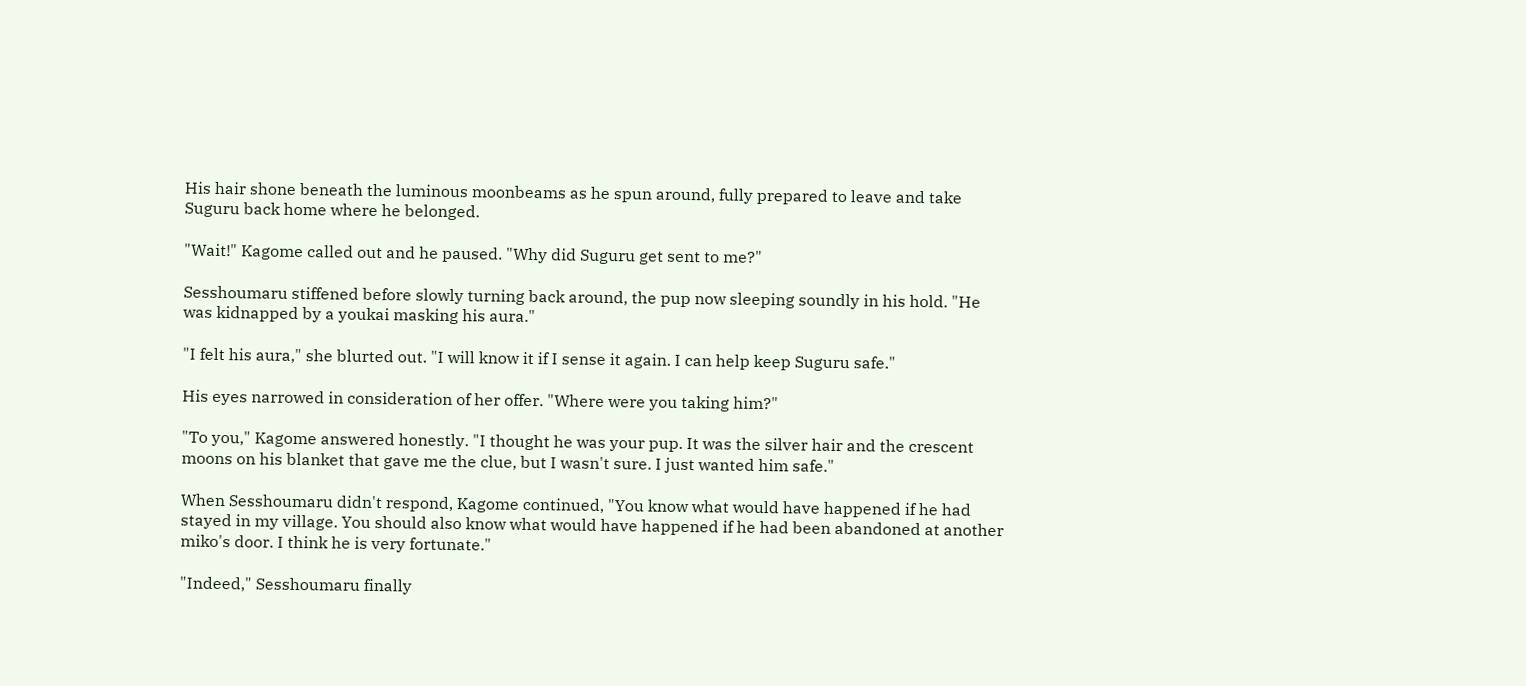His hair shone beneath the luminous moonbeams as he spun around, fully prepared to leave and take Suguru back home where he belonged.

"Wait!" Kagome called out and he paused. "Why did Suguru get sent to me?"

Sesshoumaru stiffened before slowly turning back around, the pup now sleeping soundly in his hold. "He was kidnapped by a youkai masking his aura."

"I felt his aura," she blurted out. "I will know it if I sense it again. I can help keep Suguru safe."

His eyes narrowed in consideration of her offer. "Where were you taking him?"

"To you," Kagome answered honestly. "I thought he was your pup. It was the silver hair and the crescent moons on his blanket that gave me the clue, but I wasn't sure. I just wanted him safe."

When Sesshoumaru didn't respond, Kagome continued, "You know what would have happened if he had stayed in my village. You should also know what would have happened if he had been abandoned at another miko's door. I think he is very fortunate."

"Indeed," Sesshoumaru finally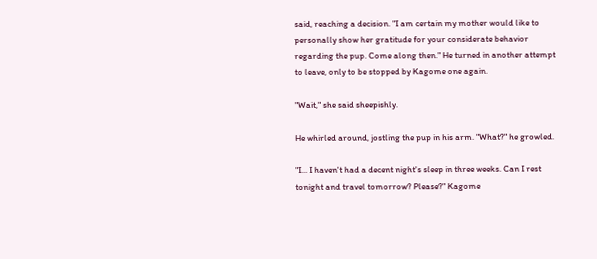said, reaching a decision. "I am certain my mother would like to personally show her gratitude for your considerate behavior regarding the pup. Come along then." He turned in another attempt to leave, only to be stopped by Kagome one again.

"Wait," she said sheepishly.

He whirled around, jostling the pup in his arm. "What?" he growled.

"I... I haven't had a decent night's sleep in three weeks. Can I rest tonight and travel tomorrow? Please?" Kagome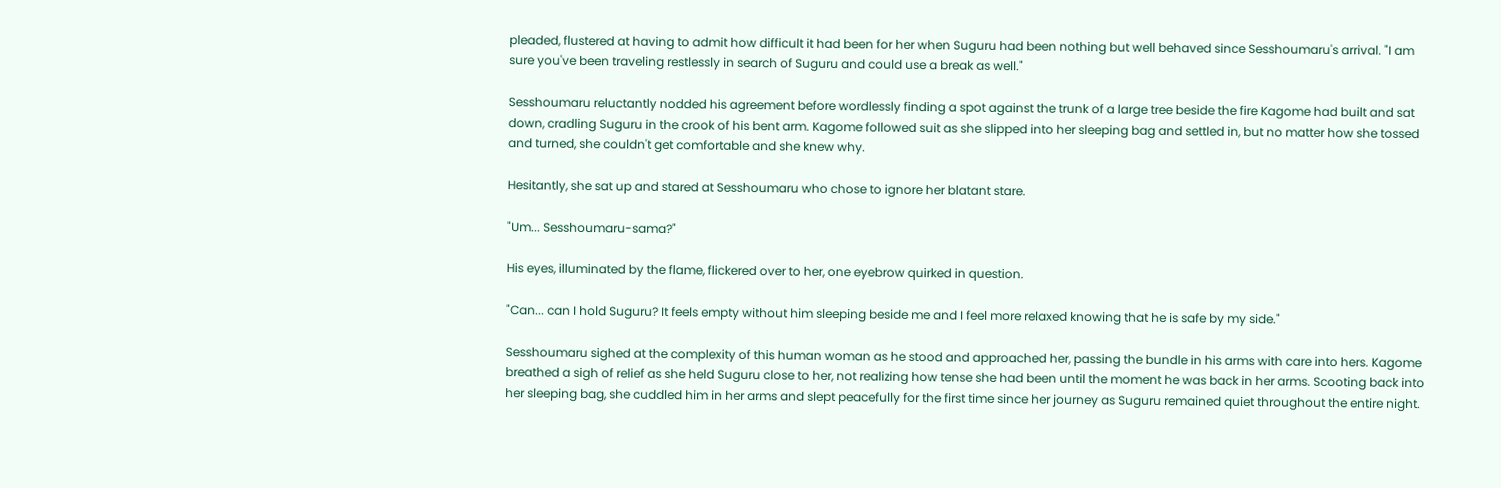pleaded, flustered at having to admit how difficult it had been for her when Suguru had been nothing but well behaved since Sesshoumaru's arrival. "I am sure you've been traveling restlessly in search of Suguru and could use a break as well."

Sesshoumaru reluctantly nodded his agreement before wordlessly finding a spot against the trunk of a large tree beside the fire Kagome had built and sat down, cradling Suguru in the crook of his bent arm. Kagome followed suit as she slipped into her sleeping bag and settled in, but no matter how she tossed and turned, she couldn't get comfortable and she knew why.

Hesitantly, she sat up and stared at Sesshoumaru who chose to ignore her blatant stare.

"Um... Sesshoumaru-sama?"

His eyes, illuminated by the flame, flickered over to her, one eyebrow quirked in question.

"Can... can I hold Suguru? It feels empty without him sleeping beside me and I feel more relaxed knowing that he is safe by my side."

Sesshoumaru sighed at the complexity of this human woman as he stood and approached her, passing the bundle in his arms with care into hers. Kagome breathed a sigh of relief as she held Suguru close to her, not realizing how tense she had been until the moment he was back in her arms. Scooting back into her sleeping bag, she cuddled him in her arms and slept peacefully for the first time since her journey as Suguru remained quiet throughout the entire night.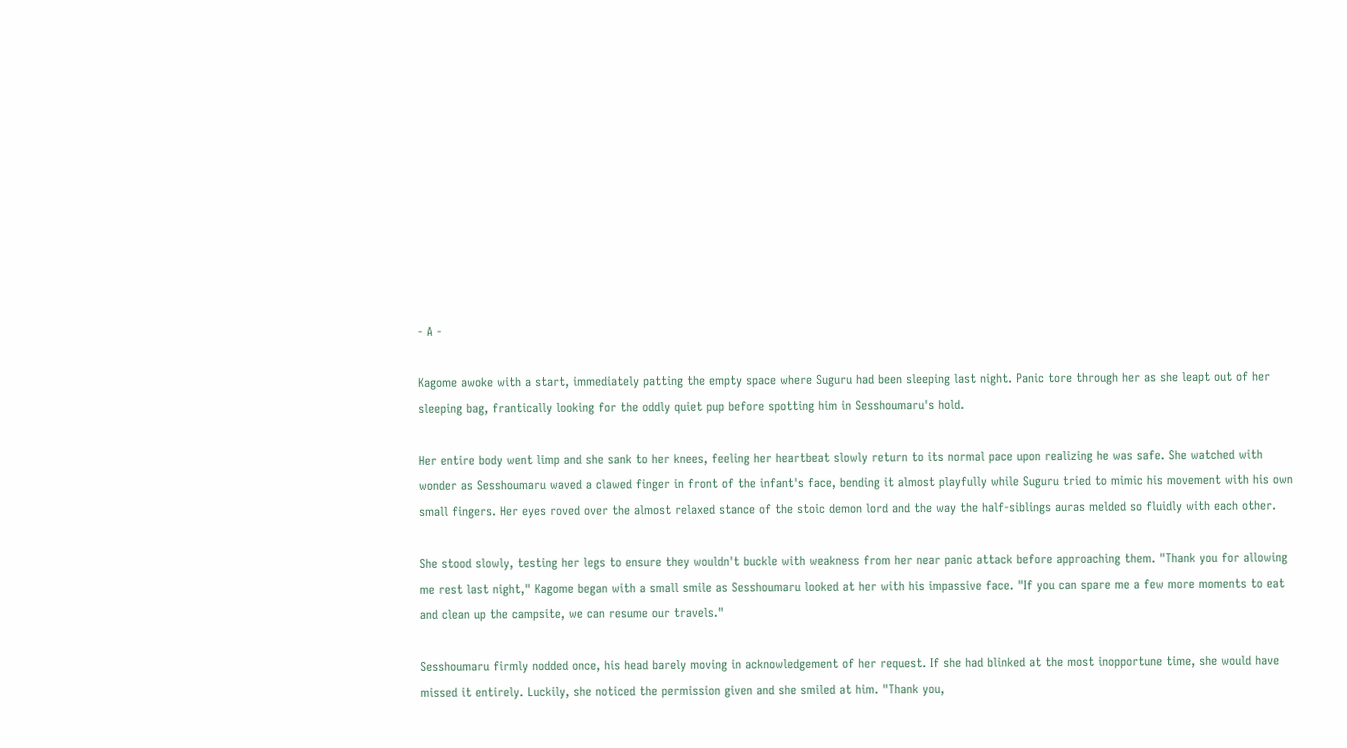- A -

Kagome awoke with a start, immediately patting the empty space where Suguru had been sleeping last night. Panic tore through her as she leapt out of her sleeping bag, frantically looking for the oddly quiet pup before spotting him in Sesshoumaru's hold.

Her entire body went limp and she sank to her knees, feeling her heartbeat slowly return to its normal pace upon realizing he was safe. She watched with wonder as Sesshoumaru waved a clawed finger in front of the infant's face, bending it almost playfully while Suguru tried to mimic his movement with his own small fingers. Her eyes roved over the almost relaxed stance of the stoic demon lord and the way the half-siblings auras melded so fluidly with each other.

She stood slowly, testing her legs to ensure they wouldn't buckle with weakness from her near panic attack before approaching them. "Thank you for allowing me rest last night," Kagome began with a small smile as Sesshoumaru looked at her with his impassive face. "If you can spare me a few more moments to eat and clean up the campsite, we can resume our travels."

Sesshoumaru firmly nodded once, his head barely moving in acknowledgement of her request. If she had blinked at the most inopportune time, she would have missed it entirely. Luckily, she noticed the permission given and she smiled at him. "Thank you,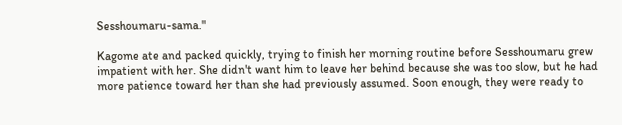Sesshoumaru-sama."

Kagome ate and packed quickly, trying to finish her morning routine before Sesshoumaru grew impatient with her. She didn't want him to leave her behind because she was too slow, but he had more patience toward her than she had previously assumed. Soon enough, they were ready to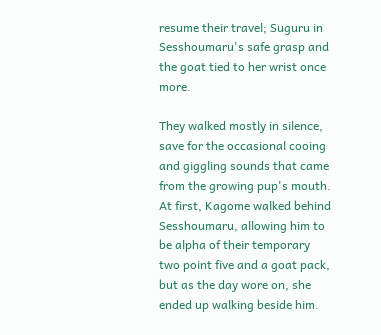resume their travel; Suguru in Sesshoumaru's safe grasp and the goat tied to her wrist once more.

They walked mostly in silence, save for the occasional cooing and giggling sounds that came from the growing pup's mouth. At first, Kagome walked behind Sesshoumaru, allowing him to be alpha of their temporary two point five and a goat pack, but as the day wore on, she ended up walking beside him.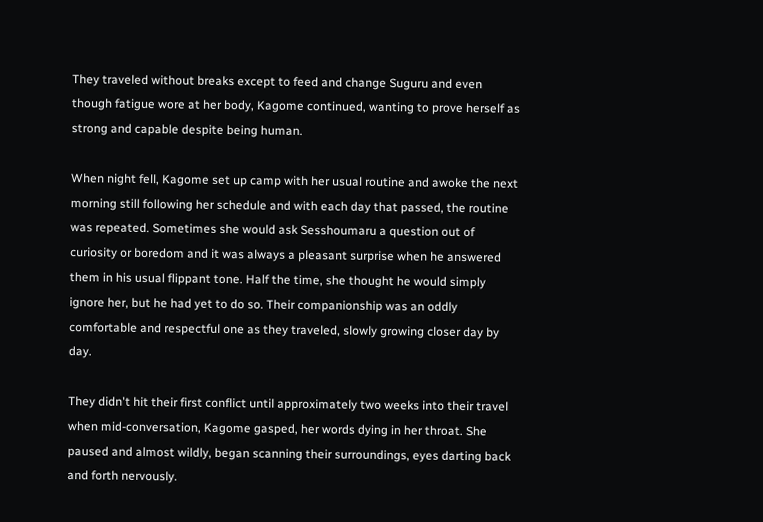They traveled without breaks except to feed and change Suguru and even though fatigue wore at her body, Kagome continued, wanting to prove herself as strong and capable despite being human.

When night fell, Kagome set up camp with her usual routine and awoke the next morning still following her schedule and with each day that passed, the routine was repeated. Sometimes she would ask Sesshoumaru a question out of curiosity or boredom and it was always a pleasant surprise when he answered them in his usual flippant tone. Half the time, she thought he would simply ignore her, but he had yet to do so. Their companionship was an oddly comfortable and respectful one as they traveled, slowly growing closer day by day.

They didn't hit their first conflict until approximately two weeks into their travel when mid-conversation, Kagome gasped, her words dying in her throat. She paused and almost wildly, began scanning their surroundings, eyes darting back and forth nervously.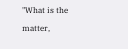"What is the matter,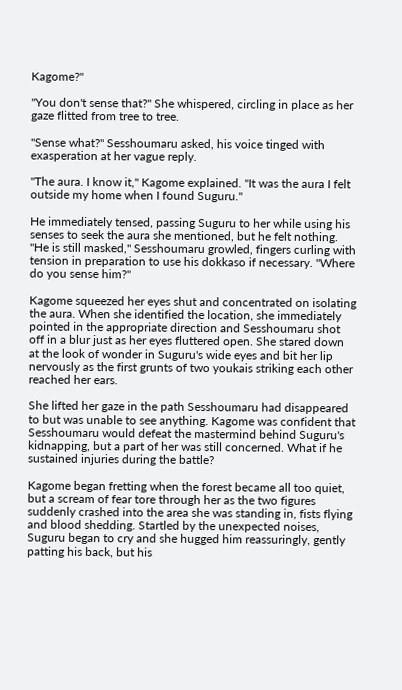Kagome?"

"You don't sense that?" She whispered, circling in place as her gaze flitted from tree to tree.

"Sense what?" Sesshoumaru asked, his voice tinged with exasperation at her vague reply.

"The aura. I know it," Kagome explained. "It was the aura I felt outside my home when I found Suguru."

He immediately tensed, passing Suguru to her while using his senses to seek the aura she mentioned, but he felt nothing. "He is still masked," Sesshoumaru growled, fingers curling with tension in preparation to use his dokkaso if necessary. "Where do you sense him?"

Kagome squeezed her eyes shut and concentrated on isolating the aura. When she identified the location, she immediately pointed in the appropriate direction and Sesshoumaru shot off in a blur just as her eyes fluttered open. She stared down at the look of wonder in Suguru's wide eyes and bit her lip nervously as the first grunts of two youkais striking each other reached her ears.

She lifted her gaze in the path Sesshoumaru had disappeared to but was unable to see anything. Kagome was confident that Sesshoumaru would defeat the mastermind behind Suguru's kidnapping, but a part of her was still concerned. What if he sustained injuries during the battle?

Kagome began fretting when the forest became all too quiet, but a scream of fear tore through her as the two figures suddenly crashed into the area she was standing in, fists flying and blood shedding. Startled by the unexpected noises, Suguru began to cry and she hugged him reassuringly, gently patting his back, but his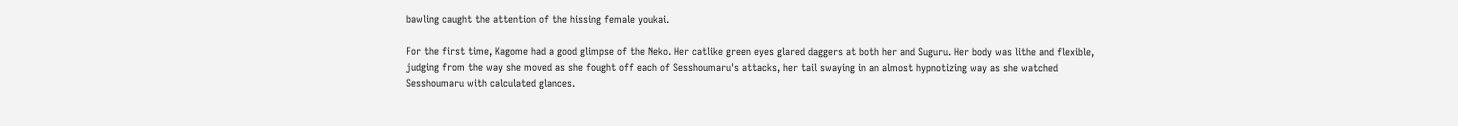bawling caught the attention of the hissing female youkai.

For the first time, Kagome had a good glimpse of the Neko. Her catlike green eyes glared daggers at both her and Suguru. Her body was lithe and flexible, judging from the way she moved as she fought off each of Sesshoumaru's attacks, her tail swaying in an almost hypnotizing way as she watched Sesshoumaru with calculated glances.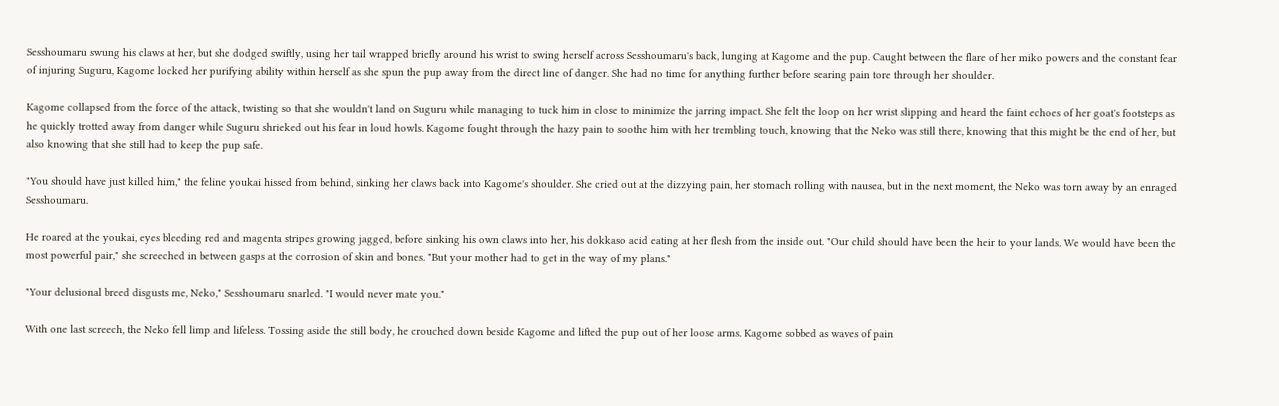Sesshoumaru swung his claws at her, but she dodged swiftly, using her tail wrapped briefly around his wrist to swing herself across Sesshoumaru's back, lunging at Kagome and the pup. Caught between the flare of her miko powers and the constant fear of injuring Suguru, Kagome locked her purifying ability within herself as she spun the pup away from the direct line of danger. She had no time for anything further before searing pain tore through her shoulder.

Kagome collapsed from the force of the attack, twisting so that she wouldn't land on Suguru while managing to tuck him in close to minimize the jarring impact. She felt the loop on her wrist slipping and heard the faint echoes of her goat's footsteps as he quickly trotted away from danger while Suguru shrieked out his fear in loud howls. Kagome fought through the hazy pain to soothe him with her trembling touch, knowing that the Neko was still there, knowing that this might be the end of her, but also knowing that she still had to keep the pup safe.

"You should have just killed him," the feline youkai hissed from behind, sinking her claws back into Kagome's shoulder. She cried out at the dizzying pain, her stomach rolling with nausea, but in the next moment, the Neko was torn away by an enraged Sesshoumaru.

He roared at the youkai, eyes bleeding red and magenta stripes growing jagged, before sinking his own claws into her, his dokkaso acid eating at her flesh from the inside out. "Our child should have been the heir to your lands. We would have been the most powerful pair," she screeched in between gasps at the corrosion of skin and bones. "But your mother had to get in the way of my plans."

"Your delusional breed disgusts me, Neko," Sesshoumaru snarled. "I would never mate you."

With one last screech, the Neko fell limp and lifeless. Tossing aside the still body, he crouched down beside Kagome and lifted the pup out of her loose arms. Kagome sobbed as waves of pain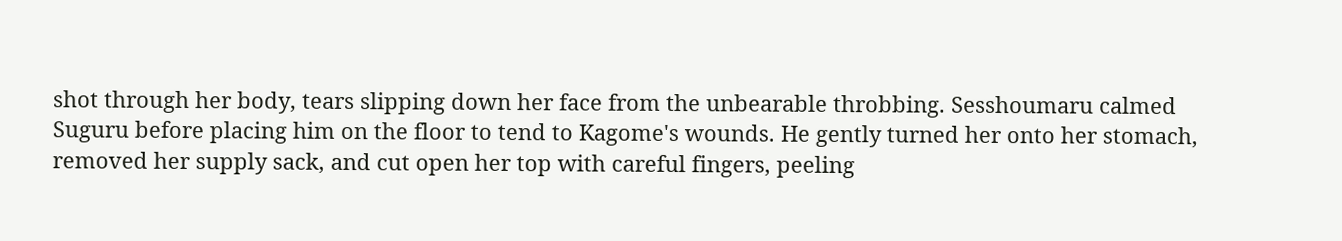shot through her body, tears slipping down her face from the unbearable throbbing. Sesshoumaru calmed Suguru before placing him on the floor to tend to Kagome's wounds. He gently turned her onto her stomach, removed her supply sack, and cut open her top with careful fingers, peeling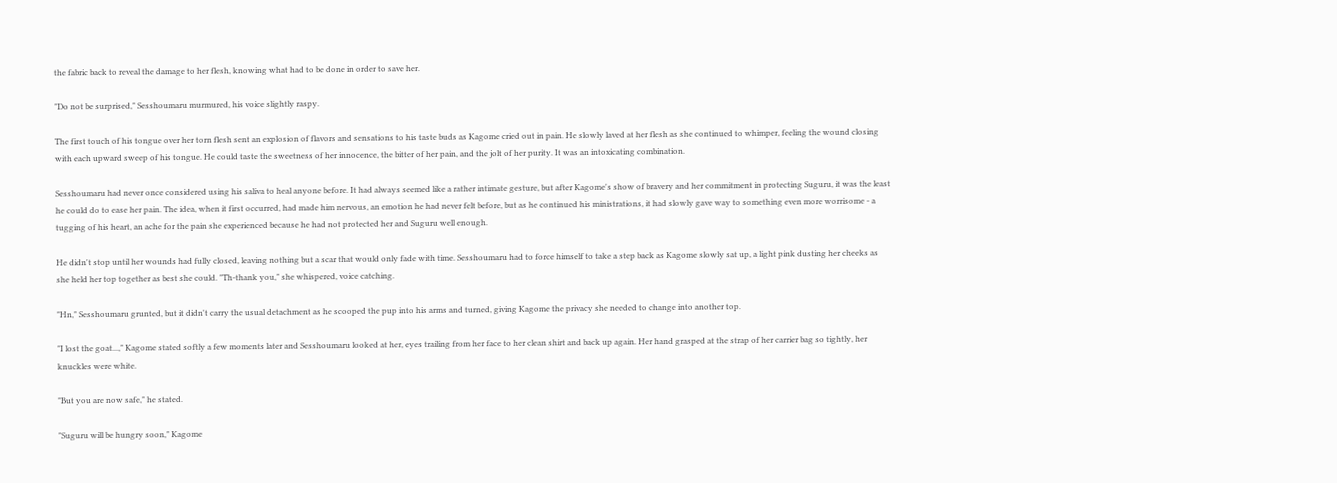the fabric back to reveal the damage to her flesh, knowing what had to be done in order to save her.

"Do not be surprised," Sesshoumaru murmured, his voice slightly raspy.

The first touch of his tongue over her torn flesh sent an explosion of flavors and sensations to his taste buds as Kagome cried out in pain. He slowly laved at her flesh as she continued to whimper, feeling the wound closing with each upward sweep of his tongue. He could taste the sweetness of her innocence, the bitter of her pain, and the jolt of her purity. It was an intoxicating combination.

Sesshoumaru had never once considered using his saliva to heal anyone before. It had always seemed like a rather intimate gesture, but after Kagome's show of bravery and her commitment in protecting Suguru, it was the least he could do to ease her pain. The idea, when it first occurred, had made him nervous, an emotion he had never felt before, but as he continued his ministrations, it had slowly gave way to something even more worrisome - a tugging of his heart, an ache for the pain she experienced because he had not protected her and Suguru well enough.

He didn't stop until her wounds had fully closed, leaving nothing but a scar that would only fade with time. Sesshoumaru had to force himself to take a step back as Kagome slowly sat up, a light pink dusting her cheeks as she held her top together as best she could. "Th-thank you," she whispered, voice catching.

"Hn," Sesshoumaru grunted, but it didn't carry the usual detachment as he scooped the pup into his arms and turned, giving Kagome the privacy she needed to change into another top.

"I lost the goat...," Kagome stated softly a few moments later and Sesshoumaru looked at her, eyes trailing from her face to her clean shirt and back up again. Her hand grasped at the strap of her carrier bag so tightly, her knuckles were white.

"But you are now safe," he stated.

"Suguru will be hungry soon," Kagome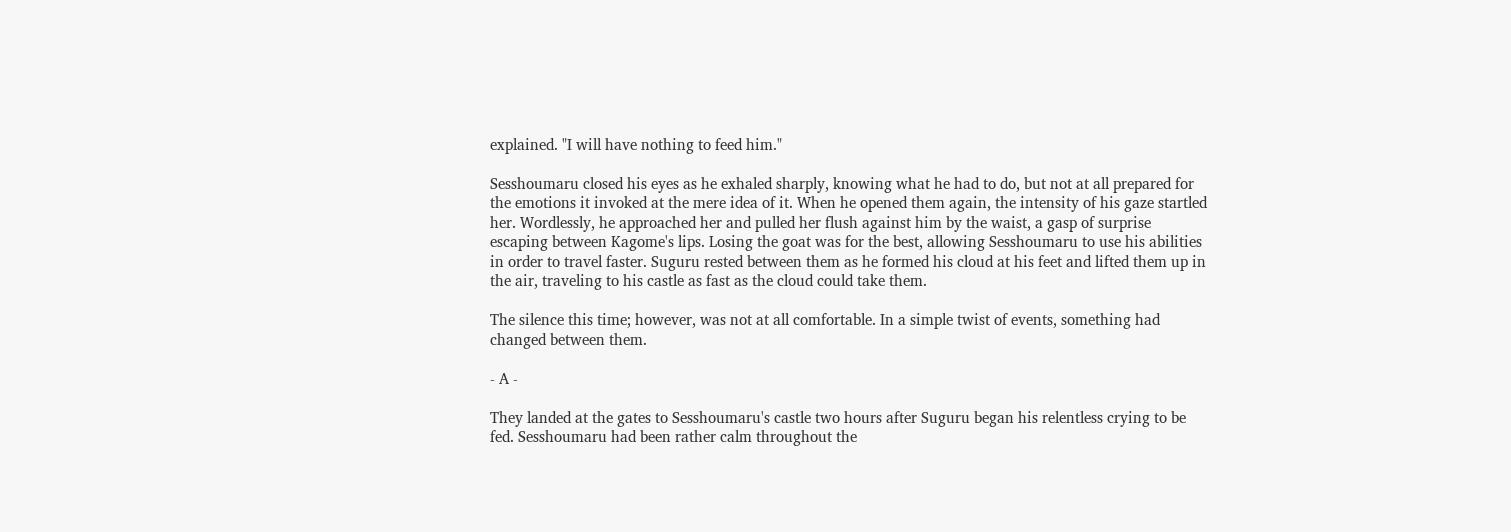explained. "I will have nothing to feed him."

Sesshoumaru closed his eyes as he exhaled sharply, knowing what he had to do, but not at all prepared for the emotions it invoked at the mere idea of it. When he opened them again, the intensity of his gaze startled her. Wordlessly, he approached her and pulled her flush against him by the waist, a gasp of surprise escaping between Kagome's lips. Losing the goat was for the best, allowing Sesshoumaru to use his abilities in order to travel faster. Suguru rested between them as he formed his cloud at his feet and lifted them up in the air, traveling to his castle as fast as the cloud could take them.

The silence this time; however, was not at all comfortable. In a simple twist of events, something had changed between them.

- A -

They landed at the gates to Sesshoumaru's castle two hours after Suguru began his relentless crying to be fed. Sesshoumaru had been rather calm throughout the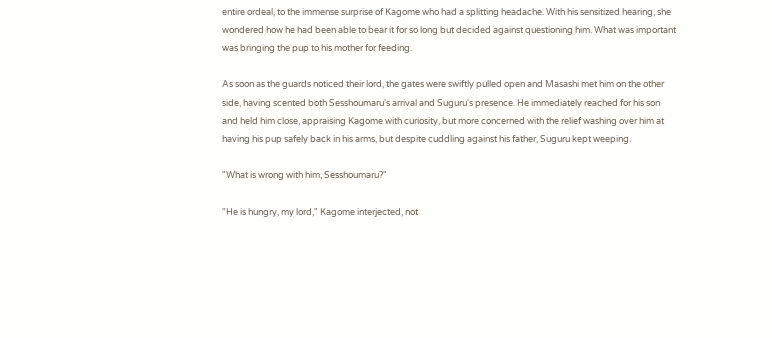entire ordeal, to the immense surprise of Kagome who had a splitting headache. With his sensitized hearing, she wondered how he had been able to bear it for so long but decided against questioning him. What was important was bringing the pup to his mother for feeding.

As soon as the guards noticed their lord, the gates were swiftly pulled open and Masashi met him on the other side, having scented both Sesshoumaru's arrival and Suguru's presence. He immediately reached for his son and held him close, appraising Kagome with curiosity, but more concerned with the relief washing over him at having his pup safely back in his arms, but despite cuddling against his father, Suguru kept weeping.

"What is wrong with him, Sesshoumaru?"

"He is hungry, my lord," Kagome interjected, not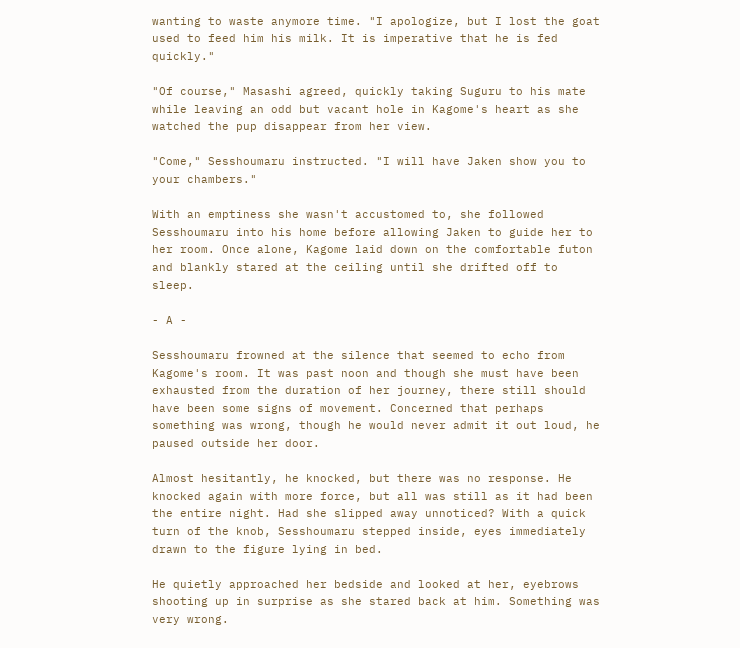wanting to waste anymore time. "I apologize, but I lost the goat used to feed him his milk. It is imperative that he is fed quickly."

"Of course," Masashi agreed, quickly taking Suguru to his mate while leaving an odd but vacant hole in Kagome's heart as she watched the pup disappear from her view.

"Come," Sesshoumaru instructed. "I will have Jaken show you to your chambers."

With an emptiness she wasn't accustomed to, she followed Sesshoumaru into his home before allowing Jaken to guide her to her room. Once alone, Kagome laid down on the comfortable futon and blankly stared at the ceiling until she drifted off to sleep.

- A -

Sesshoumaru frowned at the silence that seemed to echo from Kagome's room. It was past noon and though she must have been exhausted from the duration of her journey, there still should have been some signs of movement. Concerned that perhaps something was wrong, though he would never admit it out loud, he paused outside her door.

Almost hesitantly, he knocked, but there was no response. He knocked again with more force, but all was still as it had been the entire night. Had she slipped away unnoticed? With a quick turn of the knob, Sesshoumaru stepped inside, eyes immediately drawn to the figure lying in bed.

He quietly approached her bedside and looked at her, eyebrows shooting up in surprise as she stared back at him. Something was very wrong.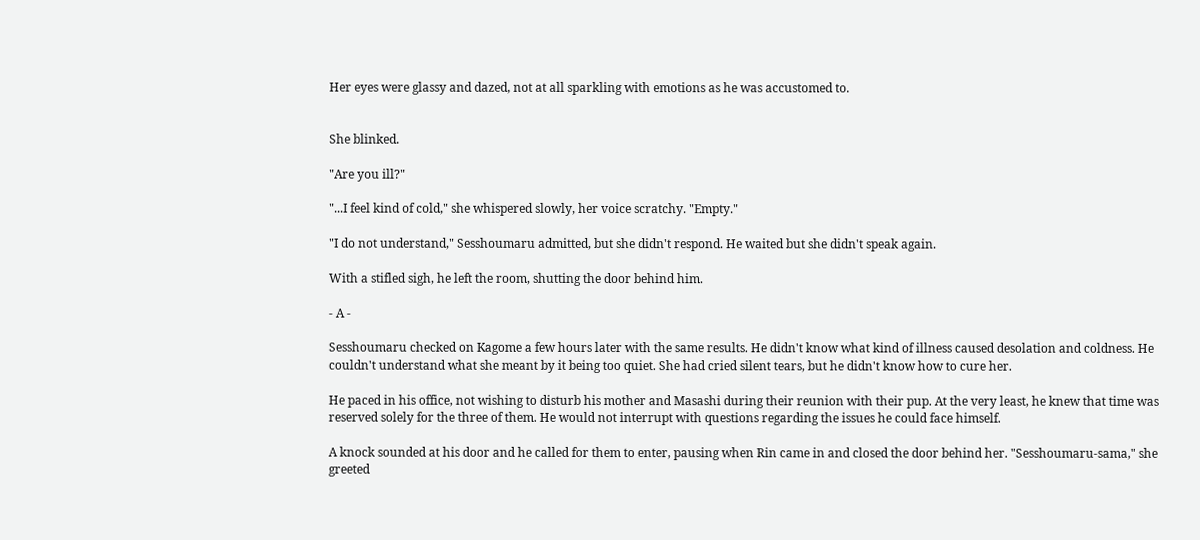Her eyes were glassy and dazed, not at all sparkling with emotions as he was accustomed to.


She blinked.

"Are you ill?"

"...I feel kind of cold," she whispered slowly, her voice scratchy. "Empty."

"I do not understand," Sesshoumaru admitted, but she didn't respond. He waited but she didn't speak again.

With a stifled sigh, he left the room, shutting the door behind him.

- A -

Sesshoumaru checked on Kagome a few hours later with the same results. He didn't know what kind of illness caused desolation and coldness. He couldn't understand what she meant by it being too quiet. She had cried silent tears, but he didn't know how to cure her.

He paced in his office, not wishing to disturb his mother and Masashi during their reunion with their pup. At the very least, he knew that time was reserved solely for the three of them. He would not interrupt with questions regarding the issues he could face himself.

A knock sounded at his door and he called for them to enter, pausing when Rin came in and closed the door behind her. "Sesshoumaru-sama," she greeted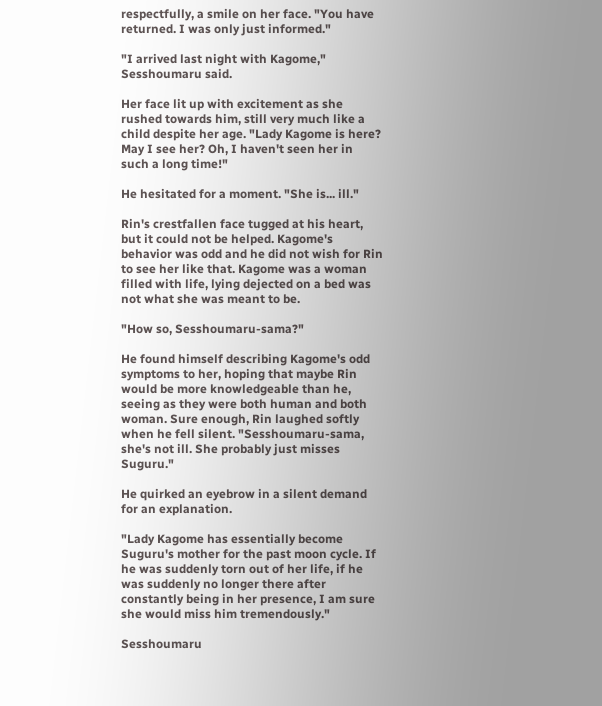respectfully, a smile on her face. "You have returned. I was only just informed."

"I arrived last night with Kagome," Sesshoumaru said.

Her face lit up with excitement as she rushed towards him, still very much like a child despite her age. "Lady Kagome is here? May I see her? Oh, I haven't seen her in such a long time!"

He hesitated for a moment. "She is... ill."

Rin's crestfallen face tugged at his heart, but it could not be helped. Kagome's behavior was odd and he did not wish for Rin to see her like that. Kagome was a woman filled with life, lying dejected on a bed was not what she was meant to be.

"How so, Sesshoumaru-sama?"

He found himself describing Kagome's odd symptoms to her, hoping that maybe Rin would be more knowledgeable than he, seeing as they were both human and both woman. Sure enough, Rin laughed softly when he fell silent. "Sesshoumaru-sama, she's not ill. She probably just misses Suguru."

He quirked an eyebrow in a silent demand for an explanation.

"Lady Kagome has essentially become Suguru's mother for the past moon cycle. If he was suddenly torn out of her life, if he was suddenly no longer there after constantly being in her presence, I am sure she would miss him tremendously."

Sesshoumaru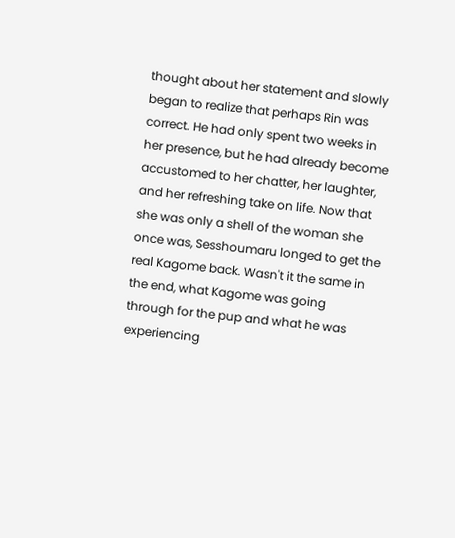thought about her statement and slowly began to realize that perhaps Rin was correct. He had only spent two weeks in her presence, but he had already become accustomed to her chatter, her laughter, and her refreshing take on life. Now that she was only a shell of the woman she once was, Sesshoumaru longed to get the real Kagome back. Wasn't it the same in the end, what Kagome was going through for the pup and what he was experiencing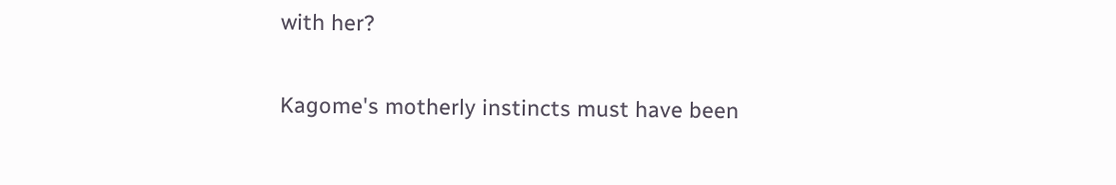with her?

Kagome's motherly instincts must have been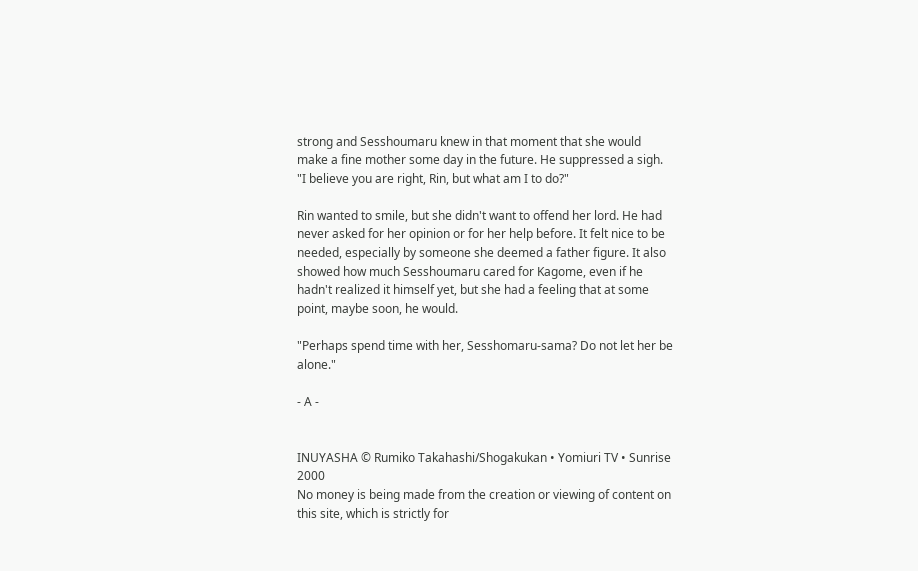strong and Sesshoumaru knew in that moment that she would make a fine mother some day in the future. He suppressed a sigh. "I believe you are right, Rin, but what am I to do?"

Rin wanted to smile, but she didn't want to offend her lord. He had never asked for her opinion or for her help before. It felt nice to be needed, especially by someone she deemed a father figure. It also showed how much Sesshoumaru cared for Kagome, even if he hadn't realized it himself yet, but she had a feeling that at some point, maybe soon, he would.

"Perhaps spend time with her, Sesshomaru-sama? Do not let her be alone."

- A -


INUYASHA © Rumiko Takahashi/Shogakukan • Yomiuri TV • Sunrise 2000
No money is being made from the creation or viewing of content on this site, which is strictly for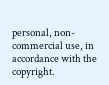personal, non-commercial use, in accordance with the copyright.